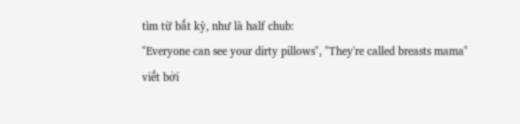tìm từ bất kỳ, như là half chub:
"Everyone can see your dirty pillows", "They're called breasts mama"
viết bởi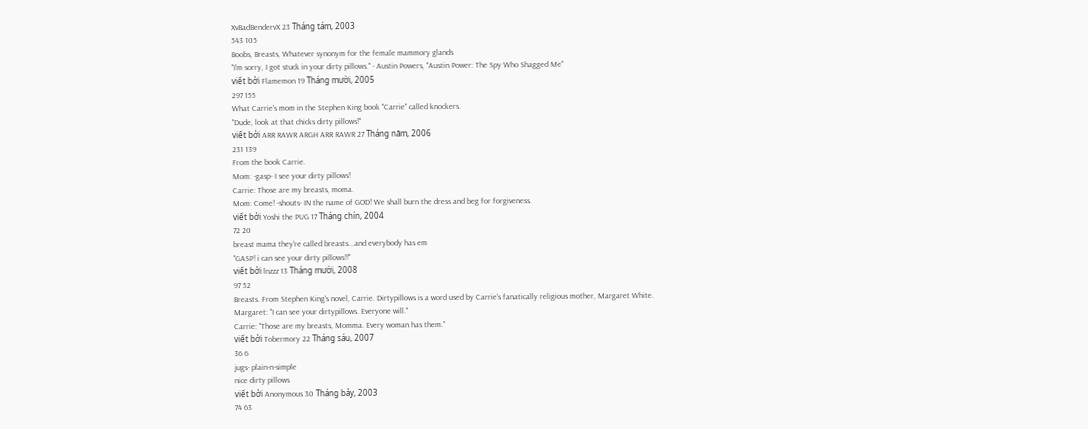XvBadBendervX 23 Tháng tám, 2003
543 105
Boobs, Breasts, Whatever synonym for the female mammory glands
"I'm sorry, I got stuck in your dirty pillows." - Austin Powers, "Austin Power: The Spy Who Shagged Me"
viết bởi Flamemon 19 Tháng mười, 2005
297 155
What Carrie's mom in the Stephen King book "Carrie" called knockers.
"Dude, look at that chicks dirty pillows!"
viết bởi ARR RAWR ARGH ARR RAWR 27 Tháng năm, 2006
231 139
From the book Carrie.
Mom: -gasp- I see your dirty pillows!
Carrie: Those are my breasts, moma.
Mom: Come! -shouts- IN the name of GOD! We shall burn the dress and beg for forgiveness.
viết bởi Yoshi the PUG 17 Tháng chín, 2004
72 20
breast mama they're called breasts...and everybody has em
"GASP! i can see your dirty pillows!!"
viết bởi lnzzz 13 Tháng mười, 2008
97 52
Breasts. From Stephen King's novel, Carrie. Dirtypillows is a word used by Carrie's fanatically religious mother, Margaret White.
Margaret: "I can see your dirtypillows. Everyone will."
Carrie: "Those are my breasts, Momma. Every woman has them."
viết bởi Tobermory 22 Tháng sáu, 2007
36 6
jugs- plain-n-simple
nice dirty pillows
viết bởi Anonymous 30 Tháng bảy, 2003
74 63